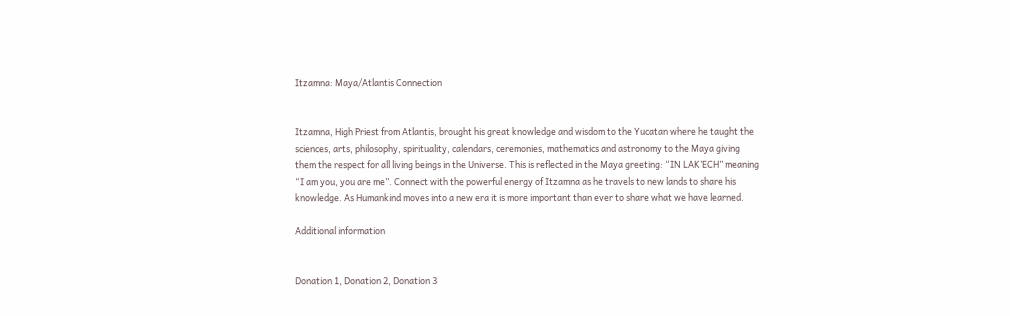Itzamna: Maya/Atlantis Connection


Itzamna, High Priest from Atlantis, brought his great knowledge and wisdom to the Yucatan where he taught the sciences, arts, philosophy, spirituality, calendars, ceremonies, mathematics and astronomy to the Maya giving them the respect for all living beings in the Universe. This is reflected in the Maya greeting: “IN LAK’ECH” meaning “I am you, you are me”. Connect with the powerful energy of Itzamna as he travels to new lands to share his knowledge. As Humankind moves into a new era it is more important than ever to share what we have learned.

Additional information


Donation 1, Donation 2, Donation 3